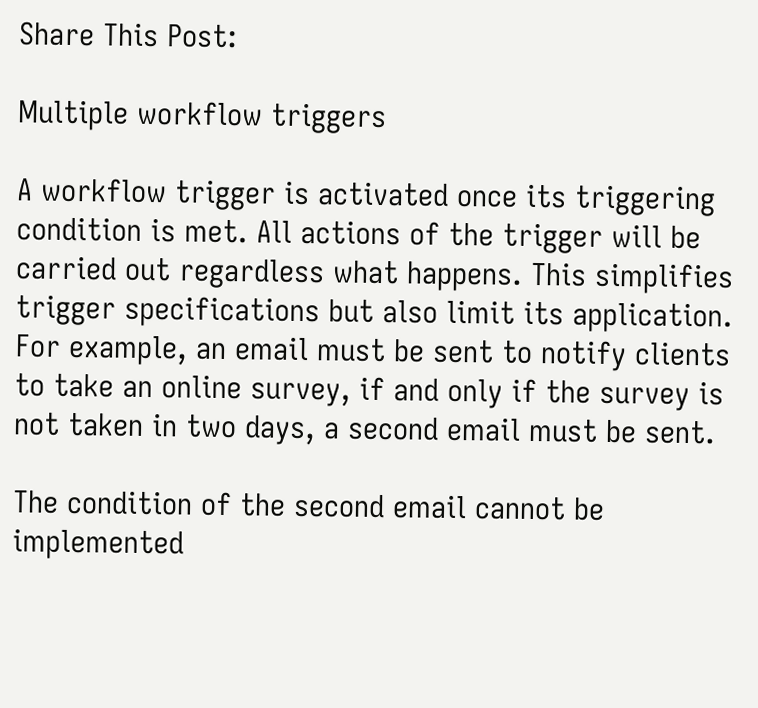Share This Post:

Multiple workflow triggers

A workflow trigger is activated once its triggering condition is met. All actions of the trigger will be carried out regardless what happens. This simplifies trigger specifications but also limit its application. For example, an email must be sent to notify clients to take an online survey, if and only if the survey is not taken in two days, a second email must be sent.

The condition of the second email cannot be implemented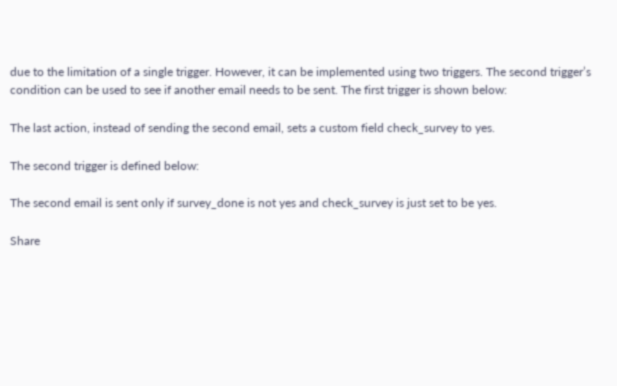due to the limitation of a single trigger. However, it can be implemented using two triggers. The second trigger’s condition can be used to see if another email needs to be sent. The first trigger is shown below:

The last action, instead of sending the second email, sets a custom field check_survey to yes.

The second trigger is defined below:

The second email is sent only if survey_done is not yes and check_survey is just set to be yes.

Share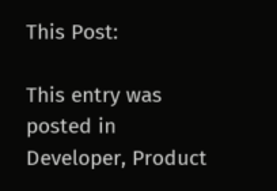This Post:

This entry was posted in Developer, Product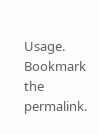Usage. Bookmark the permalink.